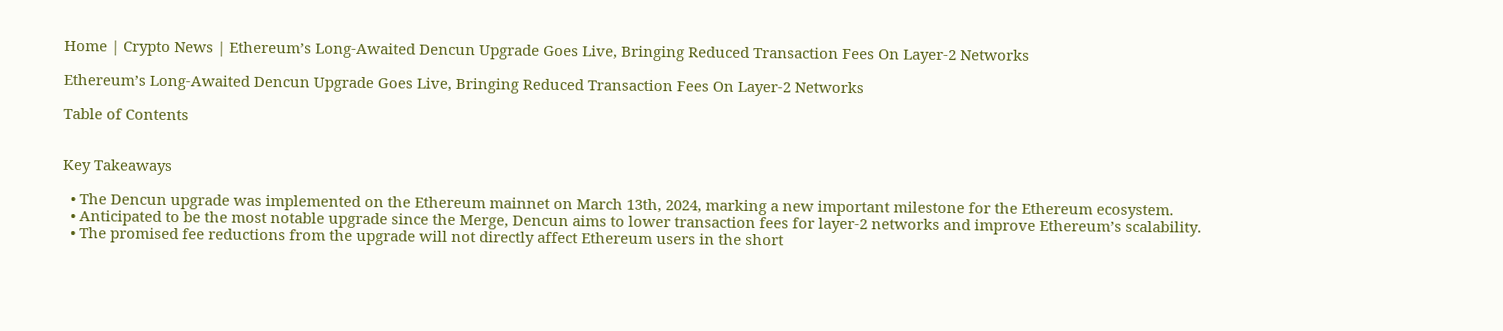Home | Crypto News | Ethereum’s Long-Awaited Dencun Upgrade Goes Live, Bringing Reduced Transaction Fees On Layer-2 Networks

Ethereum’s Long-Awaited Dencun Upgrade Goes Live, Bringing Reduced Transaction Fees On Layer-2 Networks

Table of Contents


Key Takeaways

  • The Dencun upgrade was implemented on the Ethereum mainnet on March 13th, 2024, marking a new important milestone for the Ethereum ecosystem.
  • Anticipated to be the most notable upgrade since the Merge, Dencun aims to lower transaction fees for layer-2 networks and improve Ethereum’s scalability.
  • The promised fee reductions from the upgrade will not directly affect Ethereum users in the short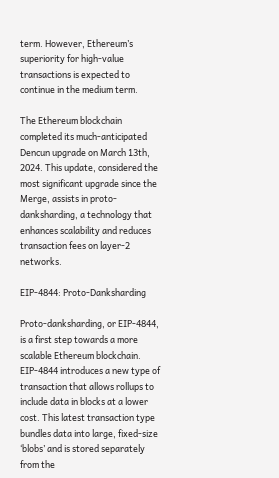term. However, Ethereum’s superiority for high-value transactions is expected to continue in the medium term.

The Ethereum blockchain completed its much-anticipated Dencun upgrade on March 13th, 2024. This update, considered the most significant upgrade since the Merge, assists in proto-danksharding, a technology that enhances scalability and reduces transaction fees on layer-2 networks.

EIP-4844: Proto-Danksharding

Proto-danksharding, or EIP-4844, is a first step towards a more scalable Ethereum blockchain. EIP-4844 introduces a new type of transaction that allows rollups to include data in blocks at a lower cost. This latest transaction type bundles data into large, fixed-size ‘blobs’ and is stored separately from the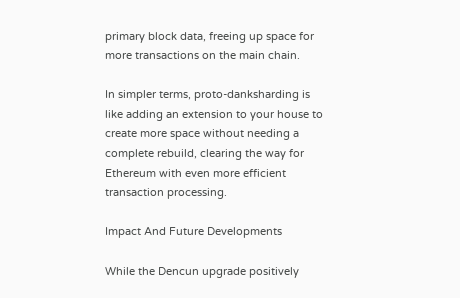primary block data, freeing up space for more transactions on the main chain.

In simpler terms, proto-danksharding is like adding an extension to your house to create more space without needing a complete rebuild, clearing the way for Ethereum with even more efficient transaction processing.

Impact And Future Developments

While the Dencun upgrade positively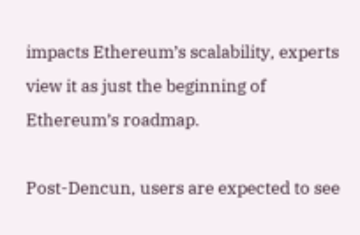impacts Ethereum’s scalability, experts view it as just the beginning of Ethereum’s roadmap.

Post-Dencun, users are expected to see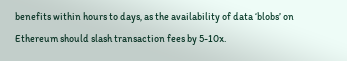benefits within hours to days, as the availability of data ‘blobs’ on Ethereum should slash transaction fees by 5-10x.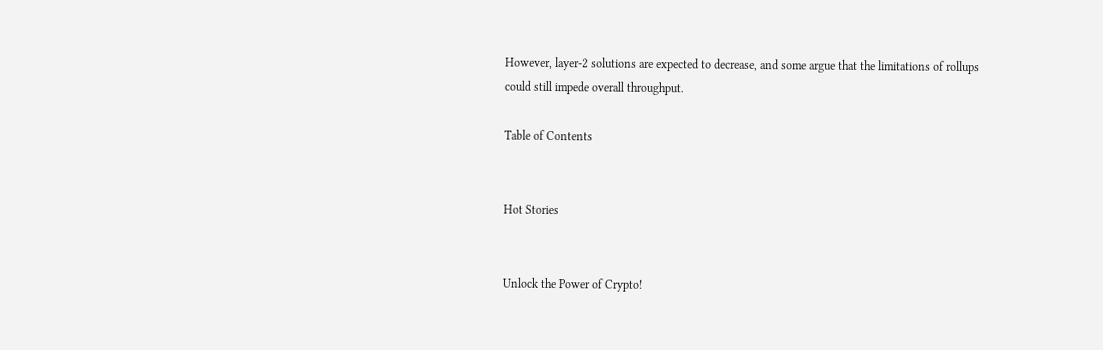However, layer-2 solutions are expected to decrease, and some argue that the limitations of rollups could still impede overall throughput.

Table of Contents


Hot Stories


Unlock the Power of Crypto!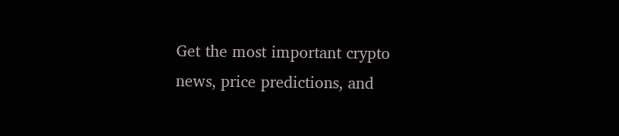Get the most important crypto news, price predictions, and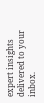expert insights delivered to your inbox.